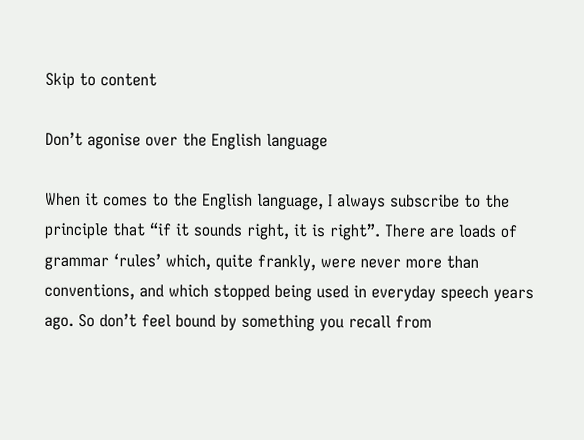Skip to content

Don’t agonise over the English language

When it comes to the English language, I always subscribe to the principle that “if it sounds right, it is right”. There are loads of grammar ‘rules’ which, quite frankly, were never more than conventions, and which stopped being used in everyday speech years ago. So don’t feel bound by something you recall from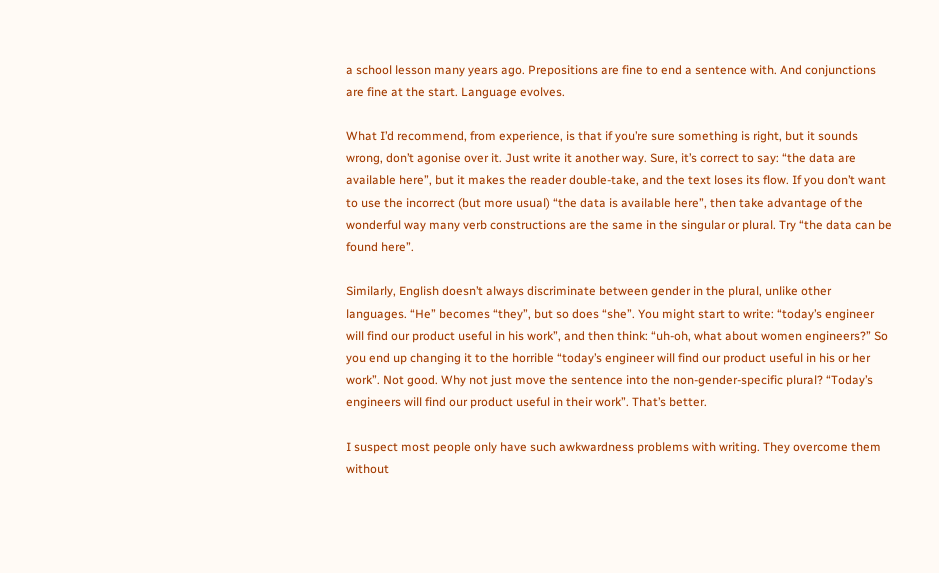a school lesson many years ago. Prepositions are fine to end a sentence with. And conjunctions are fine at the start. Language evolves.

What I’d recommend, from experience, is that if you’re sure something is right, but it sounds wrong, don’t agonise over it. Just write it another way. Sure, it’s correct to say: “the data are available here”, but it makes the reader double-take, and the text loses its flow. If you don’t want to use the incorrect (but more usual) “the data is available here”, then take advantage of the wonderful way many verb constructions are the same in the singular or plural. Try “the data can be found here”.

Similarly, English doesn’t always discriminate between gender in the plural, unlike other languages. “He” becomes “they”, but so does “she”. You might start to write: “today’s engineer will find our product useful in his work”, and then think: “uh-oh, what about women engineers?” So you end up changing it to the horrible “today’s engineer will find our product useful in his or her work”. Not good. Why not just move the sentence into the non-gender-specific plural? “Today’s engineers will find our product useful in their work”. That’s better.

I suspect most people only have such awkwardness problems with writing. They overcome them without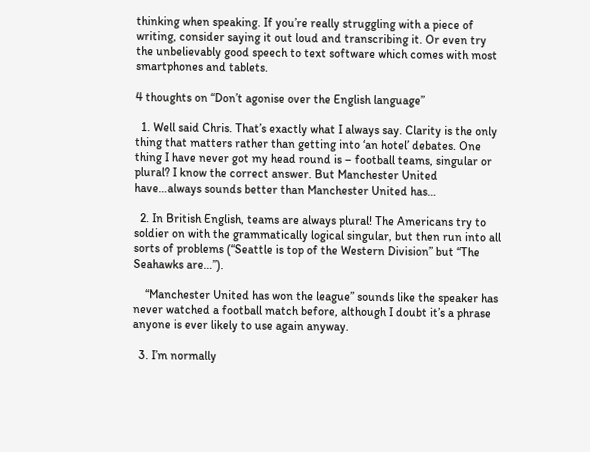thinking when speaking. If you’re really struggling with a piece of writing, consider saying it out loud and transcribing it. Or even try the unbelievably good speech to text software which comes with most smartphones and tablets.

4 thoughts on “Don’t agonise over the English language”

  1. Well said Chris. That’s exactly what I always say. Clarity is the only thing that matters rather than getting into ‘an hotel’ debates. One thing I have never got my head round is – football teams, singular or plural? I know the correct answer. But Manchester United have…always sounds better than Manchester United has…

  2. In British English, teams are always plural! The Americans try to soldier on with the grammatically logical singular, but then run into all sorts of problems (“Seattle is top of the Western Division” but “The Seahawks are…”).

    “Manchester United has won the league” sounds like the speaker has never watched a football match before, although I doubt it’s a phrase anyone is ever likely to use again anyway.

  3. I’m normally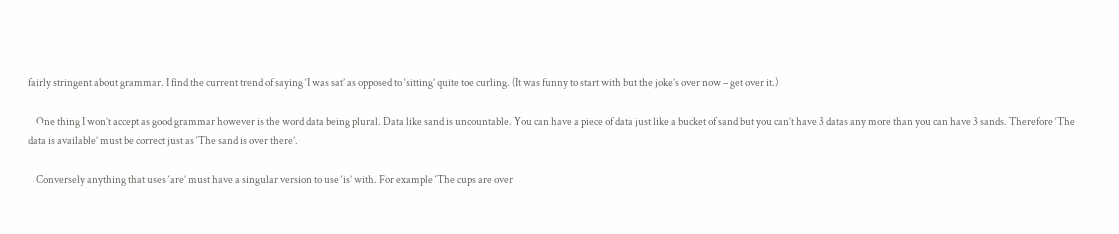fairly stringent about grammar. I find the current trend of saying ‘I was sat’ as opposed to ‘sitting’ quite toe curling. (It was funny to start with but the joke’s over now – get over it.)

    One thing I won’t accept as good grammar however is the word data being plural. Data like sand is uncountable. You can have a piece of data just like a bucket of sand but you can’t have 3 datas any more than you can have 3 sands. Therefore ‘The data is available’ must be correct just as ‘The sand is over there’.

    Conversely anything that uses ‘are’ must have a singular version to use ‘is’ with. For example ‘The cups are over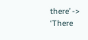there’ -> ‘There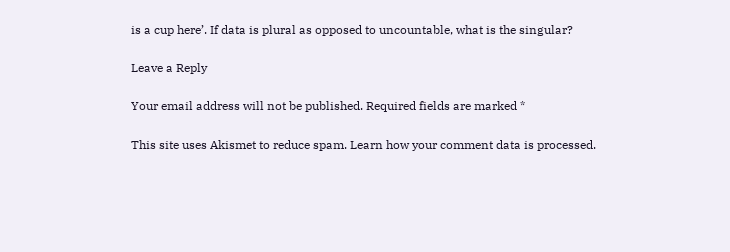is a cup here’. If data is plural as opposed to uncountable, what is the singular?

Leave a Reply

Your email address will not be published. Required fields are marked *

This site uses Akismet to reduce spam. Learn how your comment data is processed.